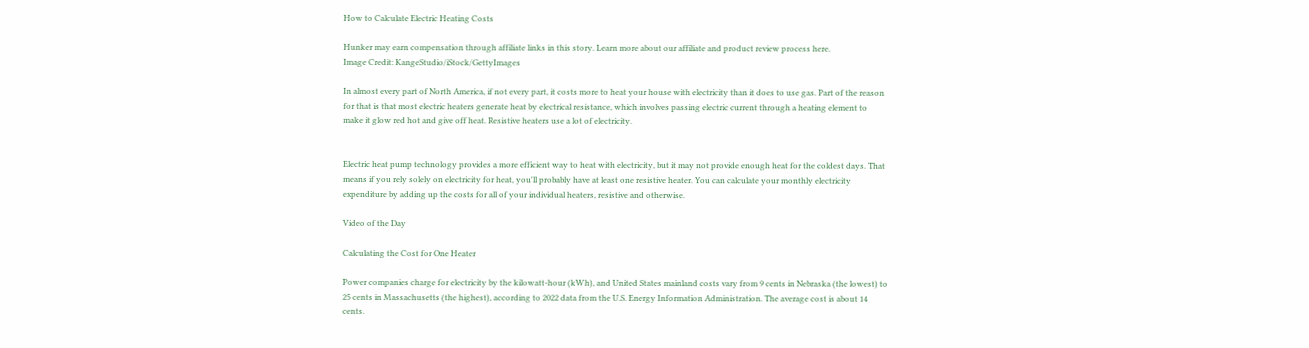How to Calculate Electric Heating Costs

Hunker may earn compensation through affiliate links in this story. Learn more about our affiliate and product review process here.
Image Credit: KangeStudio/iStock/GettyImages

In almost every part of North America, if not every part, it costs more to heat your house with electricity than it does to use gas. Part of the reason for that is that most electric heaters generate heat by electrical resistance, which involves passing electric current through a heating element to make it glow red hot and give off heat. Resistive heaters use a lot of electricity.


Electric heat pump technology provides a more efficient way to heat with electricity, but it may not provide enough heat for the coldest days. That means if you rely solely on electricity for heat, you'll probably have at least one resistive heater. You can calculate your monthly electricity expenditure by adding up the costs for all of your individual heaters, resistive and otherwise.

Video of the Day

Calculating the Cost for One Heater

Power companies charge for electricity by the kilowatt-hour (kWh), and United States mainland costs vary from 9 cents in Nebraska (the lowest) to 25 cents in Massachusetts (the highest), according to 2022 data from the U.S. Energy Information Administration. The average cost is about 14 cents.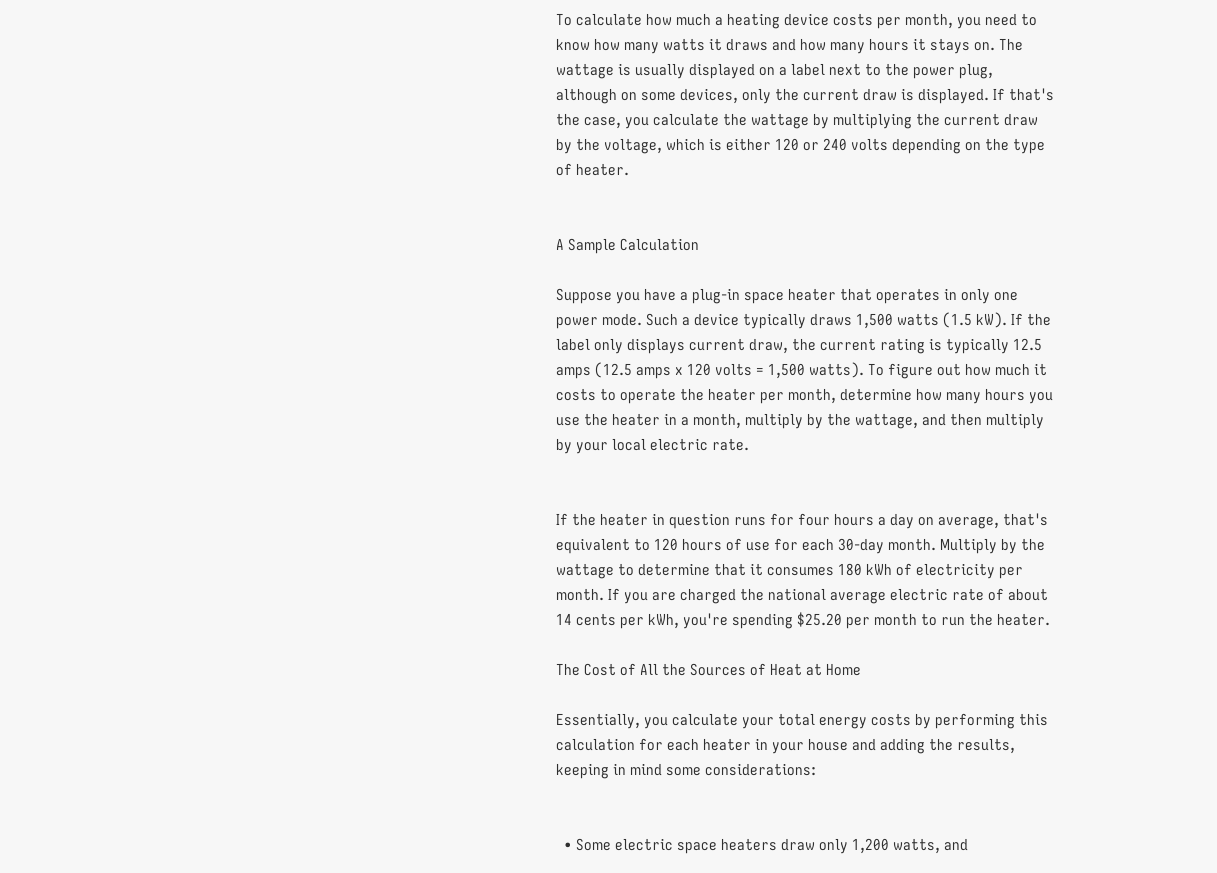To calculate how much a heating device costs per month, you need to know how many watts it draws and how many hours it stays on. The wattage is usually displayed on a label next to the power plug, although on some devices, only the current draw is displayed. If that's the case, you calculate the wattage by multiplying the current draw by the voltage, which is either 120 or 240 volts depending on the type of heater.


A Sample Calculation

Suppose you have a plug-in space heater that operates in only one power mode. Such a device typically draws 1,500 watts (1.5 kW). If the label only displays current draw, the current rating is typically 12.5 amps (12.5 amps x 120 volts = 1,500 watts). To figure out how much it costs to operate the heater per month, determine how many hours you use the heater in a month, multiply by the wattage, and then multiply by your local electric rate.


If the heater in question runs for four hours a day on average, that's equivalent to 120 hours of use for each 30-day month. Multiply by the wattage to determine that it consumes 180 kWh of electricity per month. If you are charged the national average electric rate of about 14 cents per kWh, you're spending $25.20 per month to run the heater.

The Cost of All the Sources of Heat at Home

Essentially, you calculate your total energy costs by performing this calculation for each heater in your house and adding the results, keeping in mind some considerations:


  • Some electric space heaters draw only 1,200 watts, and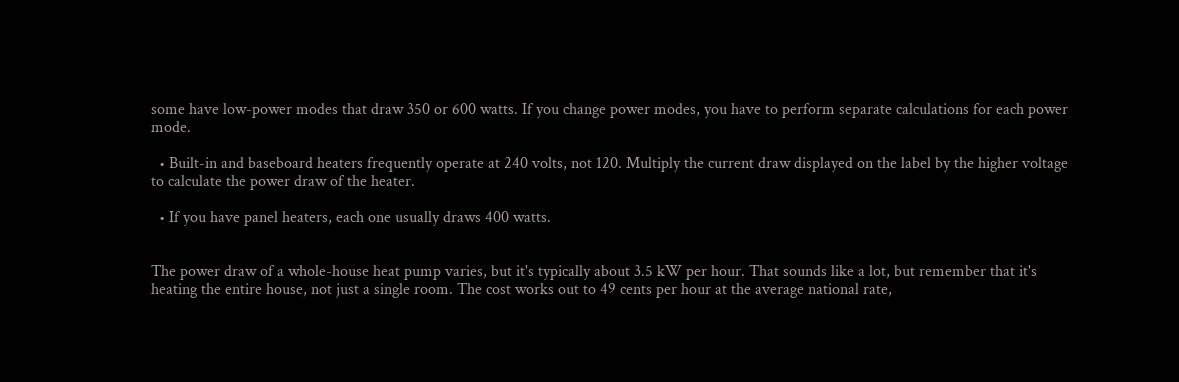some have low-power modes that draw 350 or 600 watts. If you change power modes, you have to perform separate calculations for each power mode.

  • Built-in and baseboard heaters frequently operate at 240 volts, not 120. Multiply the current draw displayed on the label by the higher voltage to calculate the power draw of the heater.

  • If you have panel heaters, each one usually draws 400 watts.


The power draw of a whole-house heat pump varies, but it's typically about 3.5 kW per hour. That sounds like a lot, but remember that it's heating the entire house, not just a single room. The cost works out to 49 cents per hour at the average national rate,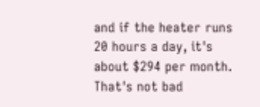and if the heater runs 20 hours a day, it's about $294 per month. That's not bad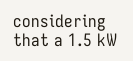considering that a 1.5 kW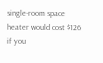single-room space heater would cost $126 if you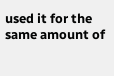used it for the same amount of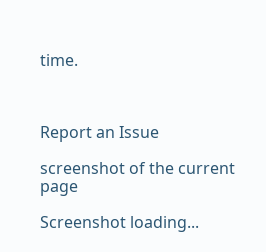time.



Report an Issue

screenshot of the current page

Screenshot loading...